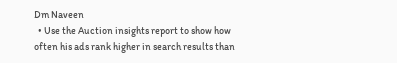Dm Naveen
  • Use the Auction insights report to show how often his ads rank higher in search results than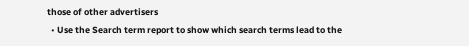those of other advertisers
  • Use the Search term report to show which search terms lead to the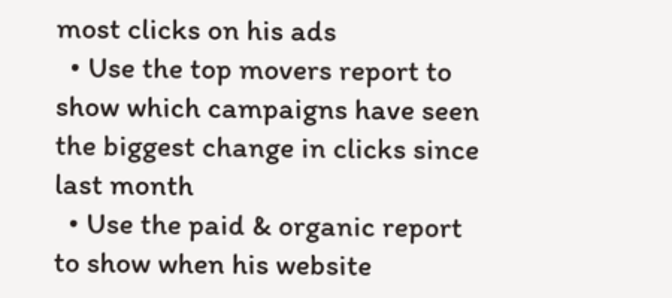most clicks on his ads
  • Use the top movers report to show which campaigns have seen the biggest change in clicks since last month
  • Use the paid & organic report to show when his website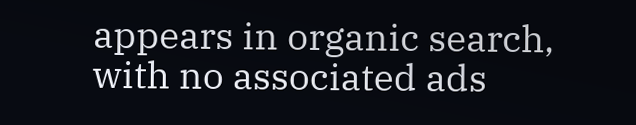appears in organic search, with no associated ads